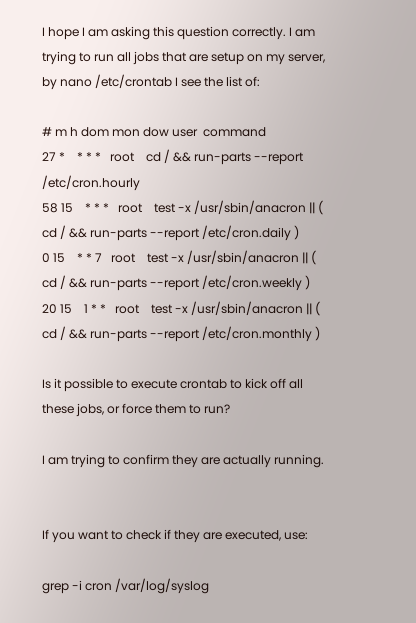I hope I am asking this question correctly. I am trying to run all jobs that are setup on my server, by nano /etc/crontab I see the list of:

# m h dom mon dow user  command
27 *    * * *   root    cd / && run-parts --report /etc/cron.hourly
58 15    * * *   root    test -x /usr/sbin/anacron || ( cd / && run-parts --report /etc/cron.daily )
0 15    * * 7   root    test -x /usr/sbin/anacron || ( cd / && run-parts --report /etc/cron.weekly )
20 15    1 * *   root    test -x /usr/sbin/anacron || ( cd / && run-parts --report /etc/cron.monthly )

Is it possible to execute crontab to kick off all these jobs, or force them to run?

I am trying to confirm they are actually running.


If you want to check if they are executed, use:

grep -i cron /var/log/syslog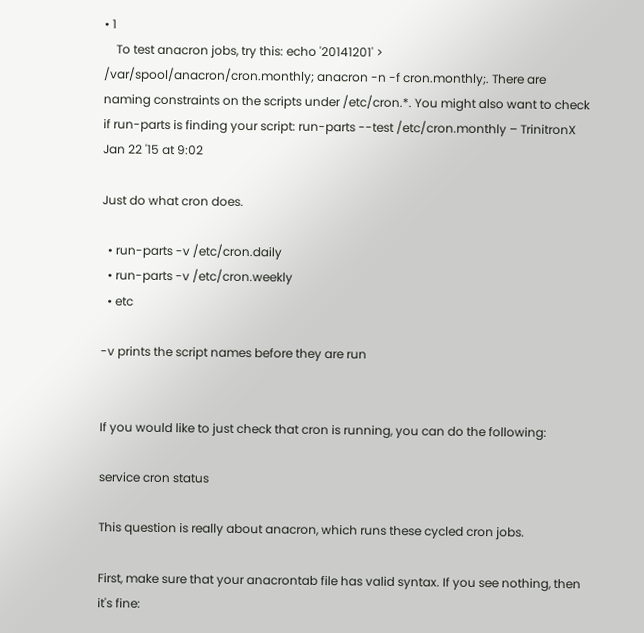• 1
    To test anacron jobs, try this: echo '20141201' > /var/spool/anacron/cron.monthly; anacron -n -f cron.monthly;. There are naming constraints on the scripts under /etc/cron.*. You might also want to check if run-parts is finding your script: run-parts --test /etc/cron.monthly – TrinitronX Jan 22 '15 at 9:02

Just do what cron does.

  • run-parts -v /etc/cron.daily
  • run-parts -v /etc/cron.weekly
  • etc

-v prints the script names before they are run


If you would like to just check that cron is running, you can do the following:

service cron status

This question is really about anacron, which runs these cycled cron jobs.

First, make sure that your anacrontab file has valid syntax. If you see nothing, then it's fine: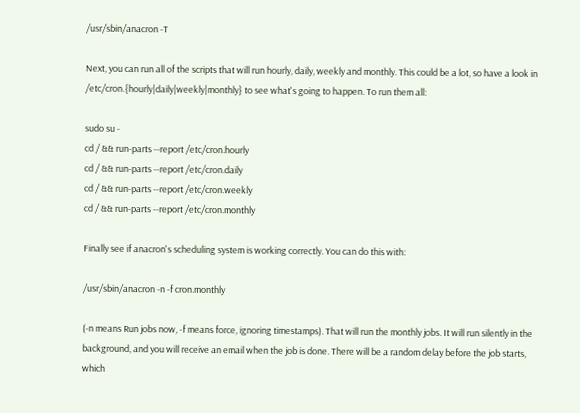/usr/sbin/anacron -T

Next, you can run all of the scripts that will run hourly, daily, weekly and monthly. This could be a lot, so have a look in /etc/cron.{hourly|daily|weekly|monthly} to see what's going to happen. To run them all:

sudo su -
cd / && run-parts --report /etc/cron.hourly
cd / && run-parts --report /etc/cron.daily
cd / && run-parts --report /etc/cron.weekly
cd / && run-parts --report /etc/cron.monthly

Finally see if anacron's scheduling system is working correctly. You can do this with:

/usr/sbin/anacron -n -f cron.monthly

(-n means Run jobs now, -f means force, ignoring timestamps). That will run the monthly jobs. It will run silently in the background, and you will receive an email when the job is done. There will be a random delay before the job starts, which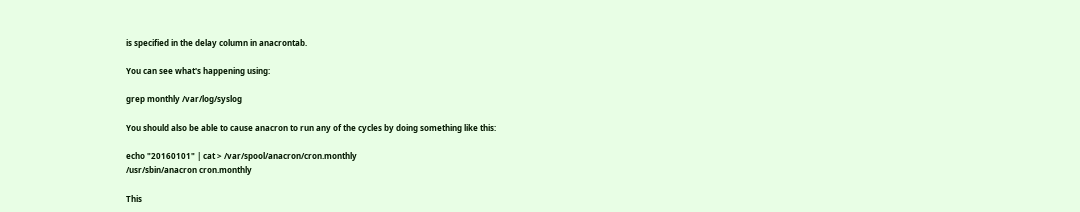is specified in the delay column in anacrontab.

You can see what's happening using:

grep monthly /var/log/syslog

You should also be able to cause anacron to run any of the cycles by doing something like this:

echo "20160101" | cat > /var/spool/anacron/cron.monthly
/usr/sbin/anacron cron.monthly

This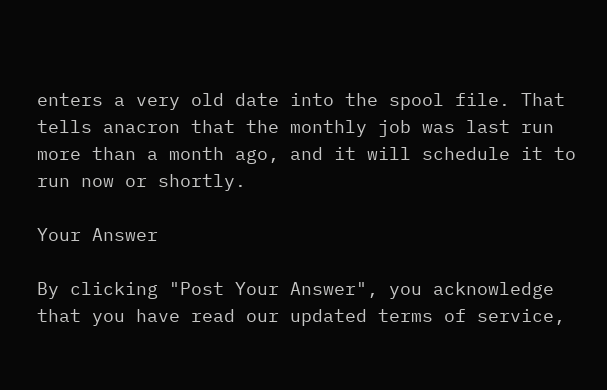enters a very old date into the spool file. That tells anacron that the monthly job was last run more than a month ago, and it will schedule it to run now or shortly.

Your Answer

By clicking "Post Your Answer", you acknowledge that you have read our updated terms of service,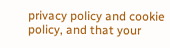privacy policy and cookie policy, and that your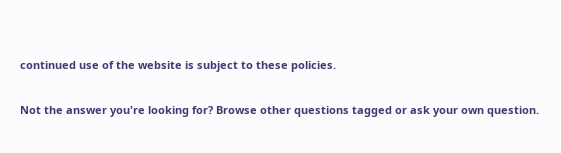continued use of the website is subject to these policies.

Not the answer you're looking for? Browse other questions tagged or ask your own question.